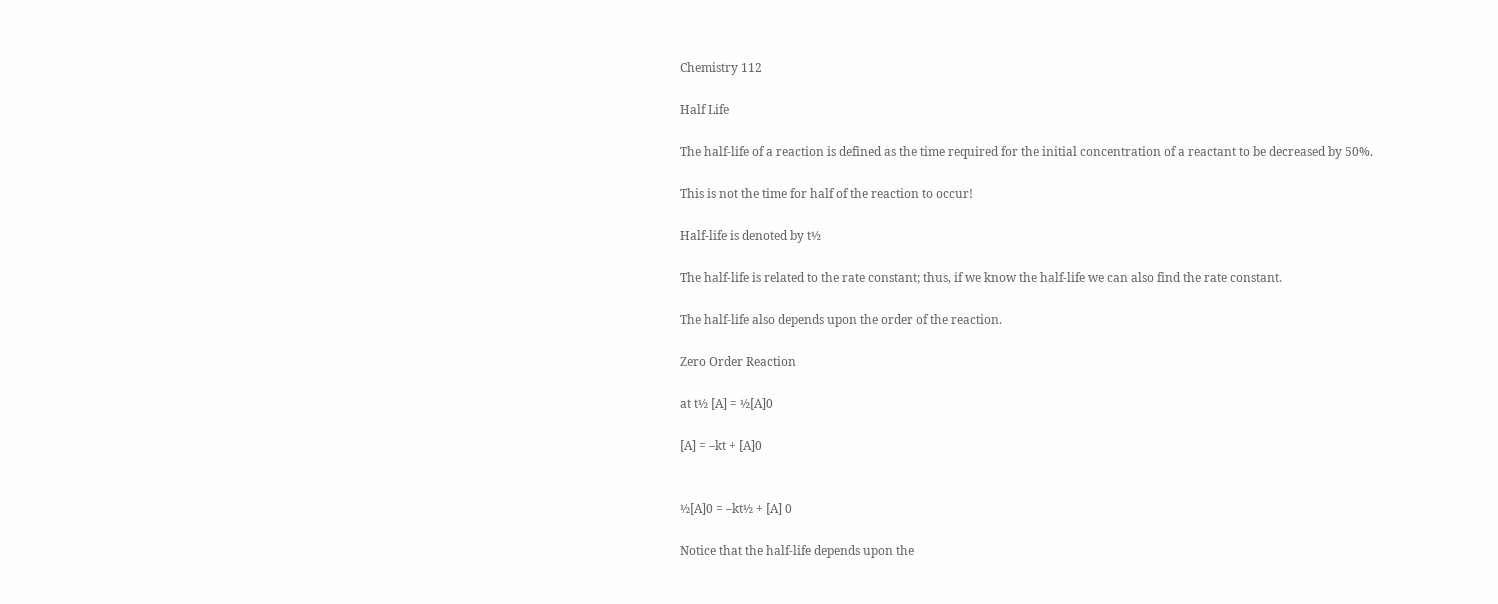Chemistry 112

Half Life

The half-life of a reaction is defined as the time required for the initial concentration of a reactant to be decreased by 50%.

This is not the time for half of the reaction to occur!

Half-life is denoted by t½

The half-life is related to the rate constant; thus, if we know the half-life we can also find the rate constant.

The half-life also depends upon the order of the reaction.

Zero Order Reaction

at t½ [A] = ½[A]0

[A] = –kt + [A]0


½[A]0 = –kt½ + [A] 0

Notice that the half-life depends upon the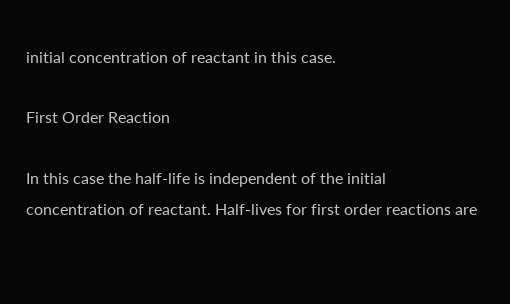initial concentration of reactant in this case.

First Order Reaction

In this case the half-life is independent of the initial concentration of reactant. Half-lives for first order reactions are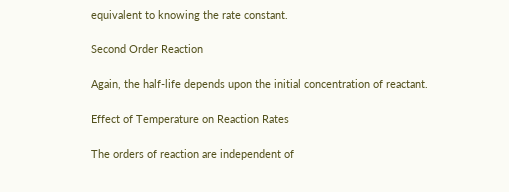equivalent to knowing the rate constant.

Second Order Reaction

Again, the half-life depends upon the initial concentration of reactant.

Effect of Temperature on Reaction Rates

The orders of reaction are independent of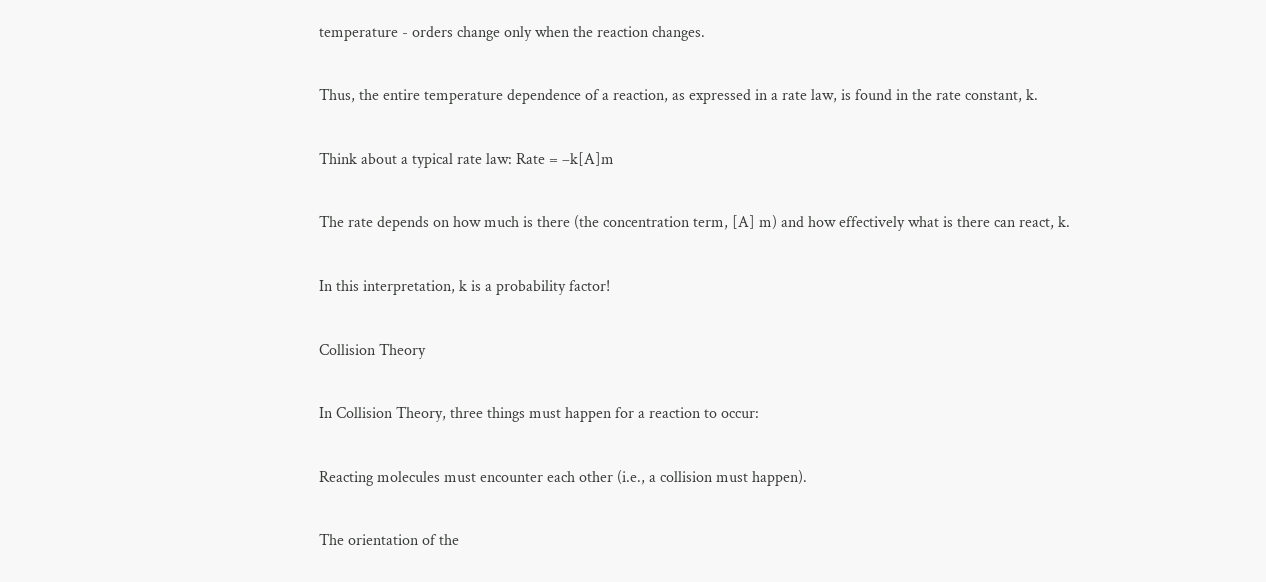temperature - orders change only when the reaction changes.

Thus, the entire temperature dependence of a reaction, as expressed in a rate law, is found in the rate constant, k.

Think about a typical rate law: Rate = –k[A]m

The rate depends on how much is there (the concentration term, [A] m) and how effectively what is there can react, k.

In this interpretation, k is a probability factor!

Collision Theory

In Collision Theory, three things must happen for a reaction to occur:

Reacting molecules must encounter each other (i.e., a collision must happen).

The orientation of the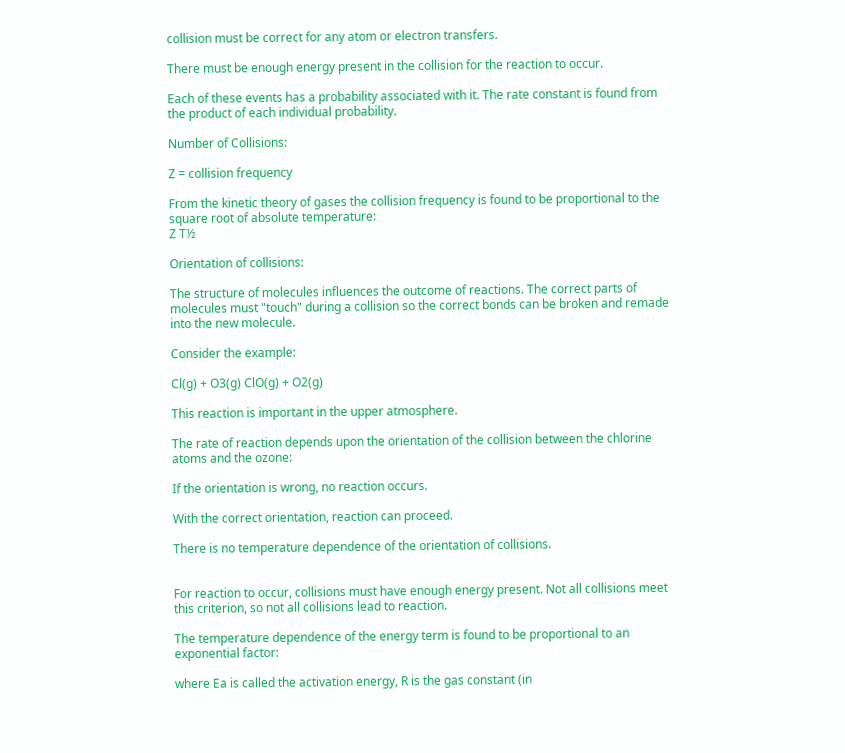collision must be correct for any atom or electron transfers.

There must be enough energy present in the collision for the reaction to occur.

Each of these events has a probability associated with it. The rate constant is found from the product of each individual probability.

Number of Collisions:

Z = collision frequency

From the kinetic theory of gases the collision frequency is found to be proportional to the square root of absolute temperature:
Z T½

Orientation of collisions:

The structure of molecules influences the outcome of reactions. The correct parts of molecules must "touch" during a collision so the correct bonds can be broken and remade into the new molecule.

Consider the example:

Cl(g) + O3(g) ClO(g) + O2(g)

This reaction is important in the upper atmosphere.

The rate of reaction depends upon the orientation of the collision between the chlorine atoms and the ozone:

If the orientation is wrong, no reaction occurs.

With the correct orientation, reaction can proceed.

There is no temperature dependence of the orientation of collisions.


For reaction to occur, collisions must have enough energy present. Not all collisions meet this criterion, so not all collisions lead to reaction.

The temperature dependence of the energy term is found to be proportional to an exponential factor:

where Ea is called the activation energy, R is the gas constant (in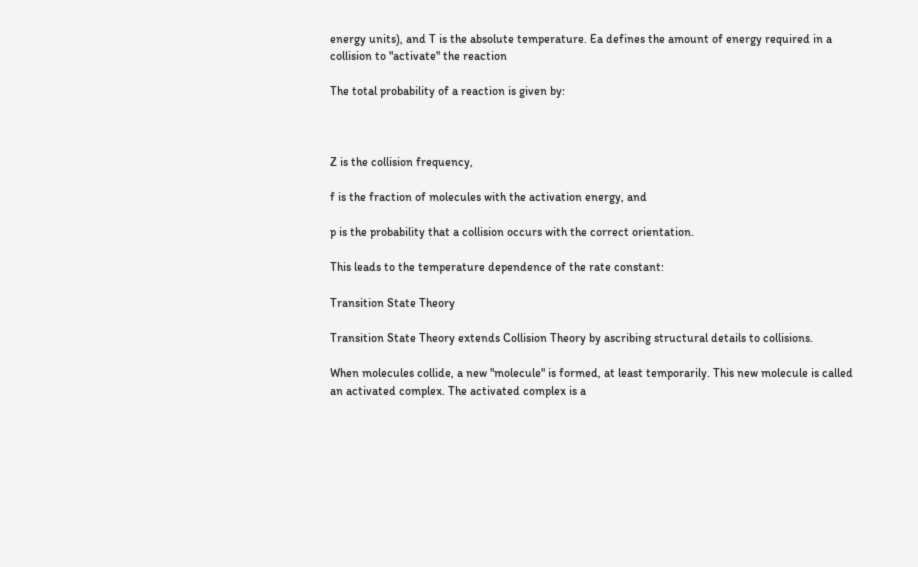energy units), and T is the absolute temperature. Ea defines the amount of energy required in a collision to "activate" the reaction

The total probability of a reaction is given by:



Z is the collision frequency,

f is the fraction of molecules with the activation energy, and

p is the probability that a collision occurs with the correct orientation.

This leads to the temperature dependence of the rate constant:

Transition State Theory

Transition State Theory extends Collision Theory by ascribing structural details to collisions.

When molecules collide, a new "molecule" is formed, at least temporarily. This new molecule is called an activated complex. The activated complex is a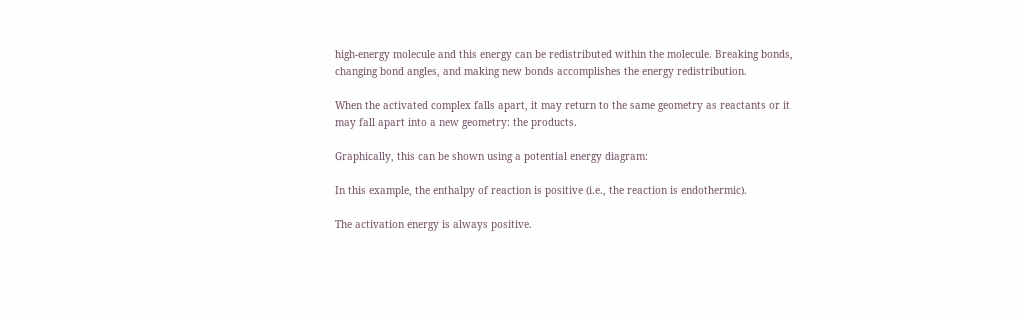high-energy molecule and this energy can be redistributed within the molecule. Breaking bonds, changing bond angles, and making new bonds accomplishes the energy redistribution.

When the activated complex falls apart, it may return to the same geometry as reactants or it may fall apart into a new geometry: the products.

Graphically, this can be shown using a potential energy diagram:

In this example, the enthalpy of reaction is positive (i.e., the reaction is endothermic).

The activation energy is always positive.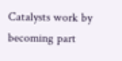Catalysts work by becoming part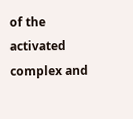of the activated complex and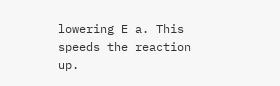lowering E a. This speeds the reaction up.